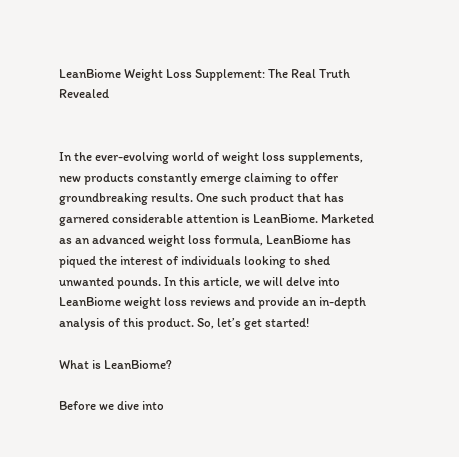LeanBiome Weight Loss Supplement: The Real Truth Revealed


In the ever-evolving world of weight loss supplements, new products constantly emerge claiming to offer groundbreaking results. One such product that has garnered considerable attention is LeanBiome. Marketed as an advanced weight loss formula, LeanBiome has piqued the interest of individuals looking to shed unwanted pounds. In this article, we will delve into LeanBiome weight loss reviews and provide an in-depth analysis of this product. So, let’s get started!

What is LeanBiome?

Before we dive into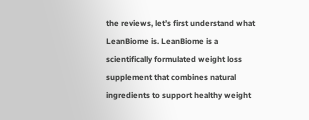the reviews, let’s first understand what LeanBiome is. LeanBiome is a scientifically formulated weight loss supplement that combines natural ingredients to support healthy weight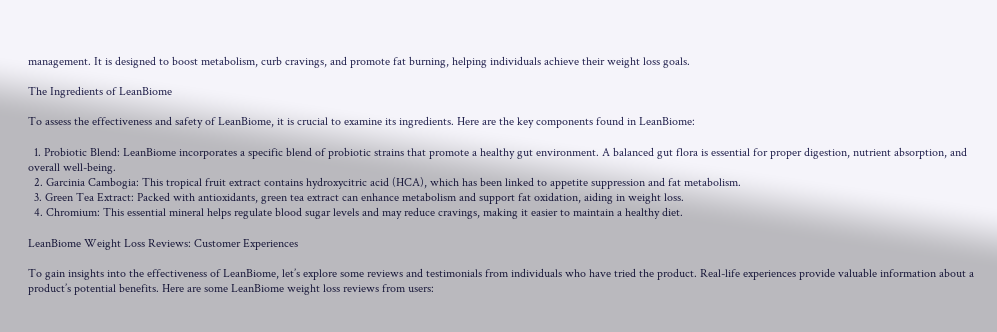management. It is designed to boost metabolism, curb cravings, and promote fat burning, helping individuals achieve their weight loss goals.

The Ingredients of LeanBiome

To assess the effectiveness and safety of LeanBiome, it is crucial to examine its ingredients. Here are the key components found in LeanBiome:

  1. Probiotic Blend: LeanBiome incorporates a specific blend of probiotic strains that promote a healthy gut environment. A balanced gut flora is essential for proper digestion, nutrient absorption, and overall well-being.
  2. Garcinia Cambogia: This tropical fruit extract contains hydroxycitric acid (HCA), which has been linked to appetite suppression and fat metabolism.
  3. Green Tea Extract: Packed with antioxidants, green tea extract can enhance metabolism and support fat oxidation, aiding in weight loss.
  4. Chromium: This essential mineral helps regulate blood sugar levels and may reduce cravings, making it easier to maintain a healthy diet.

LeanBiome Weight Loss Reviews: Customer Experiences

To gain insights into the effectiveness of LeanBiome, let’s explore some reviews and testimonials from individuals who have tried the product. Real-life experiences provide valuable information about a product’s potential benefits. Here are some LeanBiome weight loss reviews from users: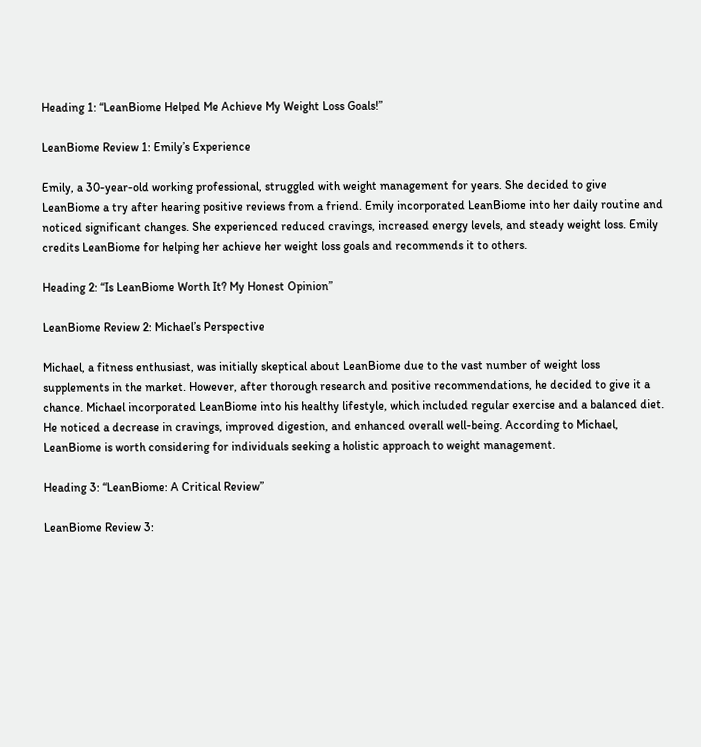Heading 1: “LeanBiome Helped Me Achieve My Weight Loss Goals!”

LeanBiome Review 1: Emily’s Experience

Emily, a 30-year-old working professional, struggled with weight management for years. She decided to give LeanBiome a try after hearing positive reviews from a friend. Emily incorporated LeanBiome into her daily routine and noticed significant changes. She experienced reduced cravings, increased energy levels, and steady weight loss. Emily credits LeanBiome for helping her achieve her weight loss goals and recommends it to others.

Heading 2: “Is LeanBiome Worth It? My Honest Opinion”

LeanBiome Review 2: Michael’s Perspective

Michael, a fitness enthusiast, was initially skeptical about LeanBiome due to the vast number of weight loss supplements in the market. However, after thorough research and positive recommendations, he decided to give it a chance. Michael incorporated LeanBiome into his healthy lifestyle, which included regular exercise and a balanced diet. He noticed a decrease in cravings, improved digestion, and enhanced overall well-being. According to Michael, LeanBiome is worth considering for individuals seeking a holistic approach to weight management.

Heading 3: “LeanBiome: A Critical Review”

LeanBiome Review 3: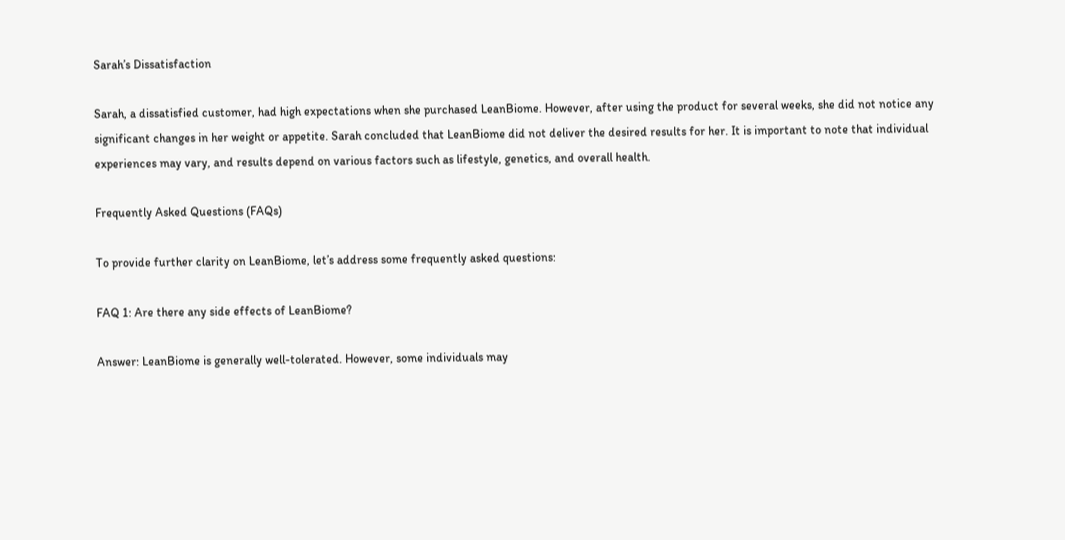Sarah’s Dissatisfaction

Sarah, a dissatisfied customer, had high expectations when she purchased LeanBiome. However, after using the product for several weeks, she did not notice any significant changes in her weight or appetite. Sarah concluded that LeanBiome did not deliver the desired results for her. It is important to note that individual experiences may vary, and results depend on various factors such as lifestyle, genetics, and overall health.

Frequently Asked Questions (FAQs)

To provide further clarity on LeanBiome, let’s address some frequently asked questions:

FAQ 1: Are there any side effects of LeanBiome?

Answer: LeanBiome is generally well-tolerated. However, some individuals may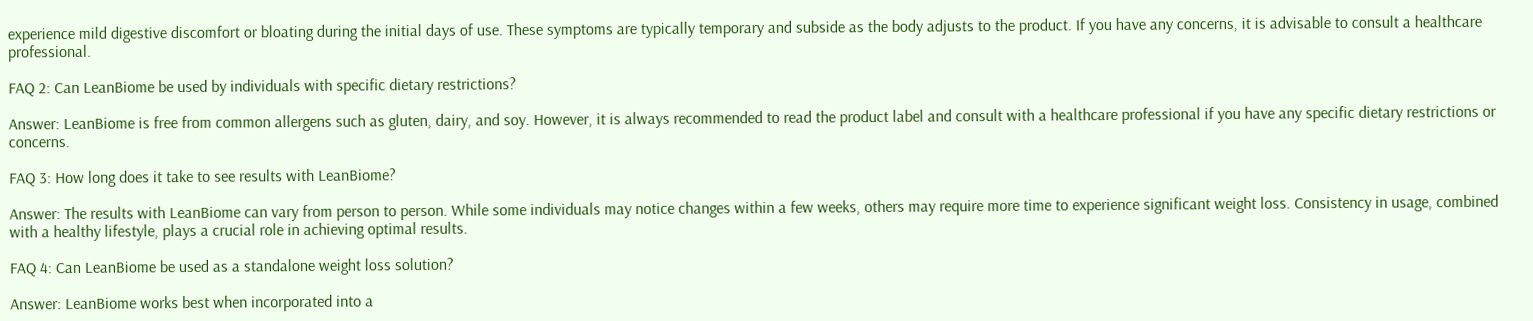experience mild digestive discomfort or bloating during the initial days of use. These symptoms are typically temporary and subside as the body adjusts to the product. If you have any concerns, it is advisable to consult a healthcare professional.

FAQ 2: Can LeanBiome be used by individuals with specific dietary restrictions?

Answer: LeanBiome is free from common allergens such as gluten, dairy, and soy. However, it is always recommended to read the product label and consult with a healthcare professional if you have any specific dietary restrictions or concerns.

FAQ 3: How long does it take to see results with LeanBiome?

Answer: The results with LeanBiome can vary from person to person. While some individuals may notice changes within a few weeks, others may require more time to experience significant weight loss. Consistency in usage, combined with a healthy lifestyle, plays a crucial role in achieving optimal results.

FAQ 4: Can LeanBiome be used as a standalone weight loss solution?

Answer: LeanBiome works best when incorporated into a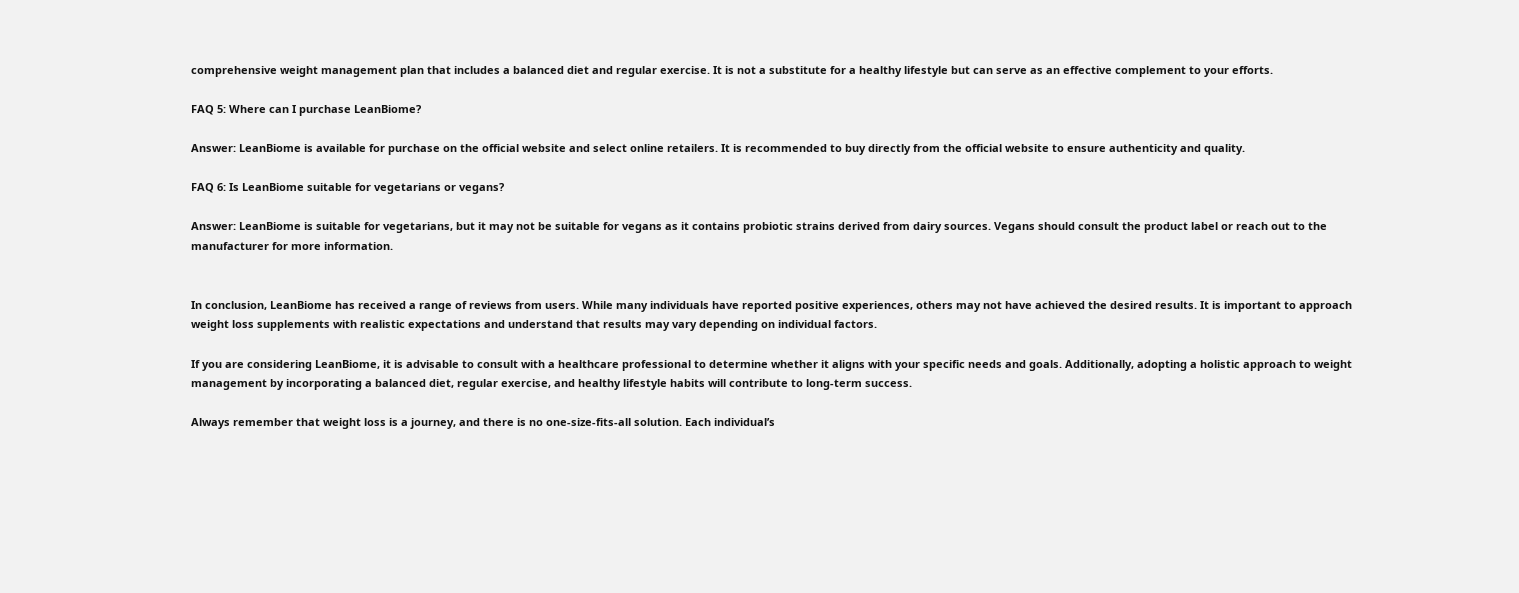comprehensive weight management plan that includes a balanced diet and regular exercise. It is not a substitute for a healthy lifestyle but can serve as an effective complement to your efforts.

FAQ 5: Where can I purchase LeanBiome?

Answer: LeanBiome is available for purchase on the official website and select online retailers. It is recommended to buy directly from the official website to ensure authenticity and quality.

FAQ 6: Is LeanBiome suitable for vegetarians or vegans?

Answer: LeanBiome is suitable for vegetarians, but it may not be suitable for vegans as it contains probiotic strains derived from dairy sources. Vegans should consult the product label or reach out to the manufacturer for more information.


In conclusion, LeanBiome has received a range of reviews from users. While many individuals have reported positive experiences, others may not have achieved the desired results. It is important to approach weight loss supplements with realistic expectations and understand that results may vary depending on individual factors.

If you are considering LeanBiome, it is advisable to consult with a healthcare professional to determine whether it aligns with your specific needs and goals. Additionally, adopting a holistic approach to weight management by incorporating a balanced diet, regular exercise, and healthy lifestyle habits will contribute to long-term success.

Always remember that weight loss is a journey, and there is no one-size-fits-all solution. Each individual’s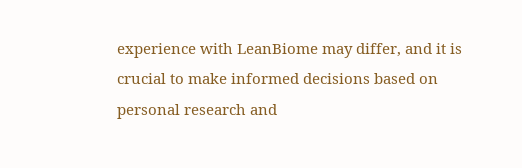experience with LeanBiome may differ, and it is crucial to make informed decisions based on personal research and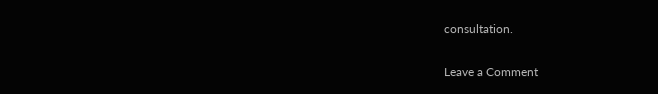consultation.


Leave a Comment